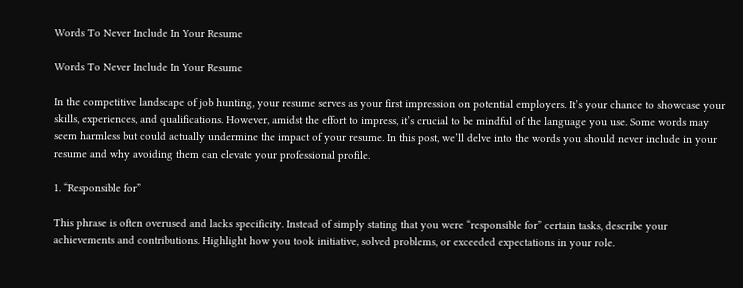Words To Never Include In Your Resume

Words To Never Include In Your Resume

In the competitive landscape of job hunting, your resume serves as your first impression on potential employers. It’s your chance to showcase your skills, experiences, and qualifications. However, amidst the effort to impress, it’s crucial to be mindful of the language you use. Some words may seem harmless but could actually undermine the impact of your resume. In this post, we’ll delve into the words you should never include in your resume and why avoiding them can elevate your professional profile.

1. “Responsible for”

This phrase is often overused and lacks specificity. Instead of simply stating that you were “responsible for” certain tasks, describe your achievements and contributions. Highlight how you took initiative, solved problems, or exceeded expectations in your role.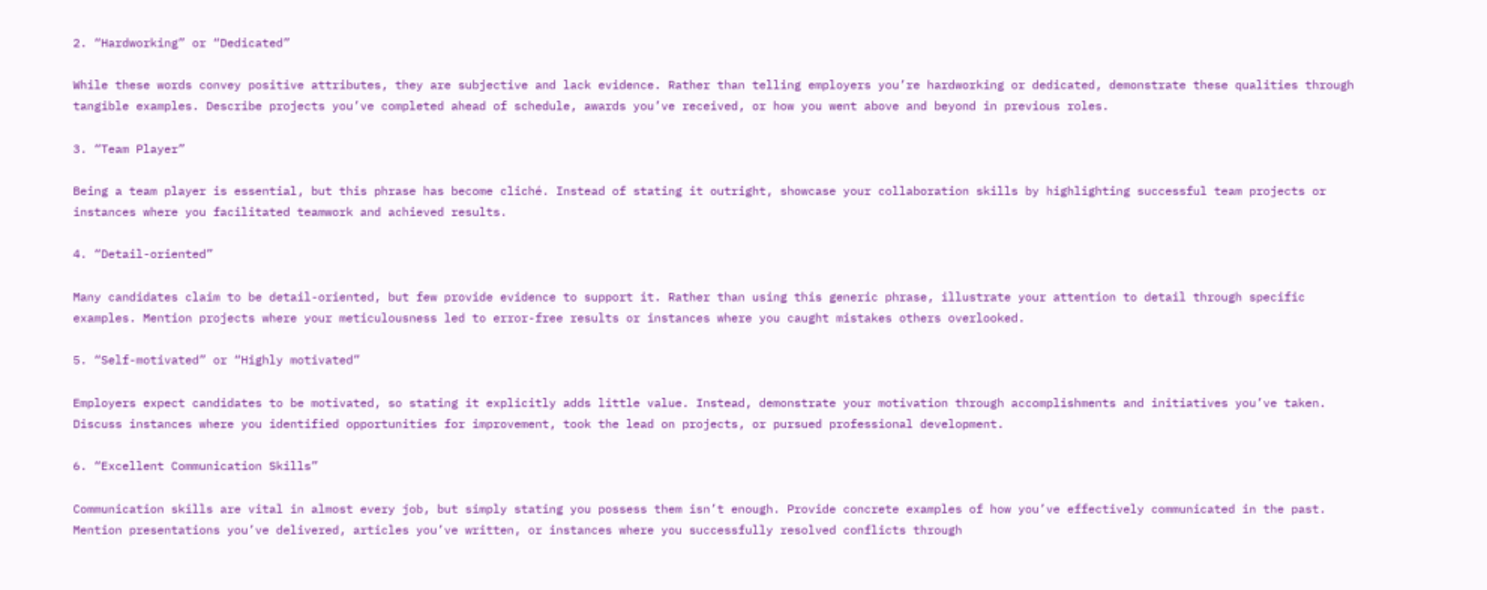2. “Hardworking” or “Dedicated”

While these words convey positive attributes, they are subjective and lack evidence. Rather than telling employers you’re hardworking or dedicated, demonstrate these qualities through tangible examples. Describe projects you’ve completed ahead of schedule, awards you’ve received, or how you went above and beyond in previous roles.

3. “Team Player”

Being a team player is essential, but this phrase has become cliché. Instead of stating it outright, showcase your collaboration skills by highlighting successful team projects or instances where you facilitated teamwork and achieved results.

4. “Detail-oriented”

Many candidates claim to be detail-oriented, but few provide evidence to support it. Rather than using this generic phrase, illustrate your attention to detail through specific examples. Mention projects where your meticulousness led to error-free results or instances where you caught mistakes others overlooked.

5. “Self-motivated” or “Highly motivated”

Employers expect candidates to be motivated, so stating it explicitly adds little value. Instead, demonstrate your motivation through accomplishments and initiatives you’ve taken. Discuss instances where you identified opportunities for improvement, took the lead on projects, or pursued professional development.

6. “Excellent Communication Skills”

Communication skills are vital in almost every job, but simply stating you possess them isn’t enough. Provide concrete examples of how you’ve effectively communicated in the past. Mention presentations you’ve delivered, articles you’ve written, or instances where you successfully resolved conflicts through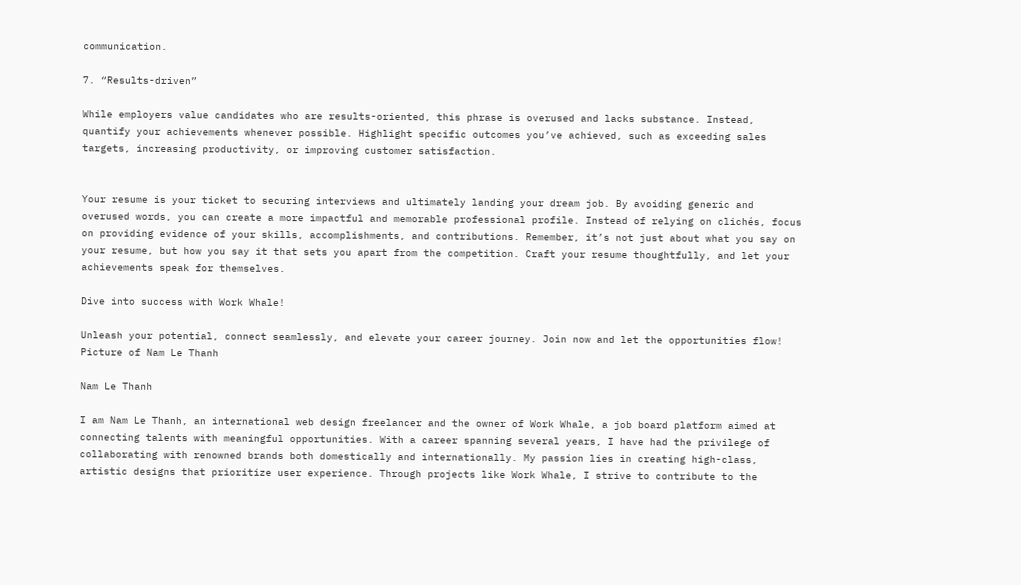communication.

7. “Results-driven”

While employers value candidates who are results-oriented, this phrase is overused and lacks substance. Instead, quantify your achievements whenever possible. Highlight specific outcomes you’ve achieved, such as exceeding sales targets, increasing productivity, or improving customer satisfaction.


Your resume is your ticket to securing interviews and ultimately landing your dream job. By avoiding generic and overused words, you can create a more impactful and memorable professional profile. Instead of relying on clichés, focus on providing evidence of your skills, accomplishments, and contributions. Remember, it’s not just about what you say on your resume, but how you say it that sets you apart from the competition. Craft your resume thoughtfully, and let your achievements speak for themselves.

Dive into success with Work Whale!

Unleash your potential, connect seamlessly, and elevate your career journey. Join now and let the opportunities flow!
Picture of Nam Le Thanh

Nam Le Thanh

I am Nam Le Thanh, an international web design freelancer and the owner of Work Whale, a job board platform aimed at connecting talents with meaningful opportunities. With a career spanning several years, I have had the privilege of collaborating with renowned brands both domestically and internationally. My passion lies in creating high-class, artistic designs that prioritize user experience. Through projects like Work Whale, I strive to contribute to the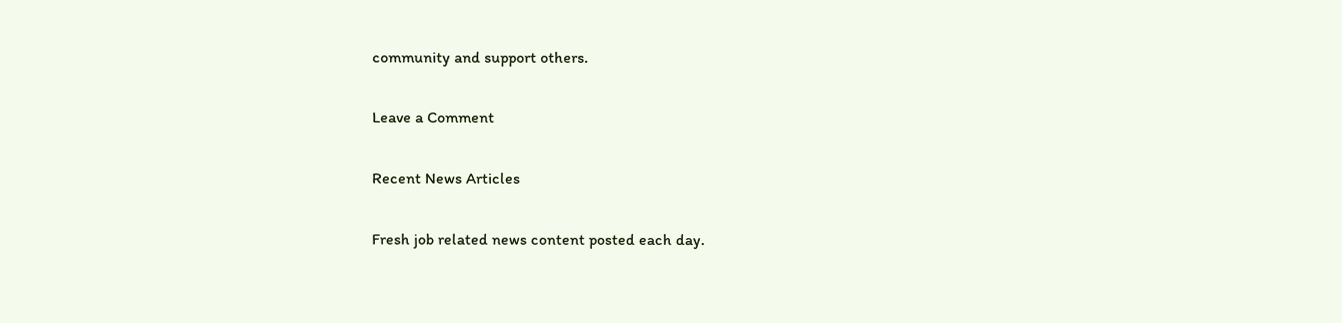community and support others.

Leave a Comment

Recent News Articles

Fresh job related news content posted each day.